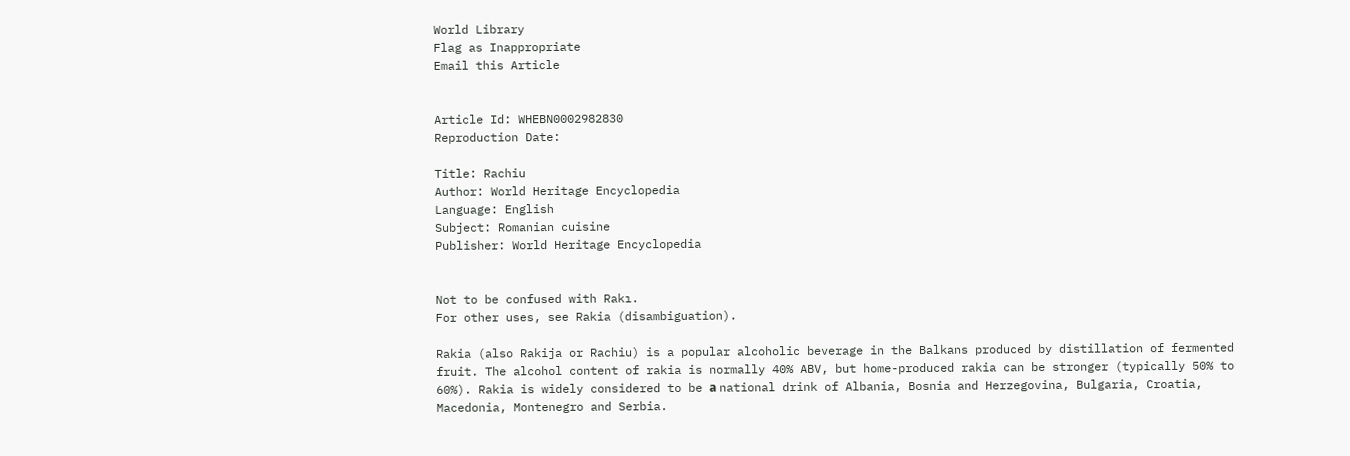World Library
Flag as Inappropriate
Email this Article


Article Id: WHEBN0002982830
Reproduction Date:

Title: Rachiu
Author: World Heritage Encyclopedia
Language: English
Subject: Romanian cuisine
Publisher: World Heritage Encyclopedia


Not to be confused with Rakı.
For other uses, see Rakia (disambiguation).

Rakia (also Rakija or Rachiu) is a popular alcoholic beverage in the Balkans produced by distillation of fermented fruit. The alcohol content of rakia is normally 40% ABV, but home-produced rakia can be stronger (typically 50% to 60%). Rakia is widely considered to be а national drink of Albania, Bosnia and Herzegovina, Bulgaria, Croatia, Macedonia, Montenegro and Serbia.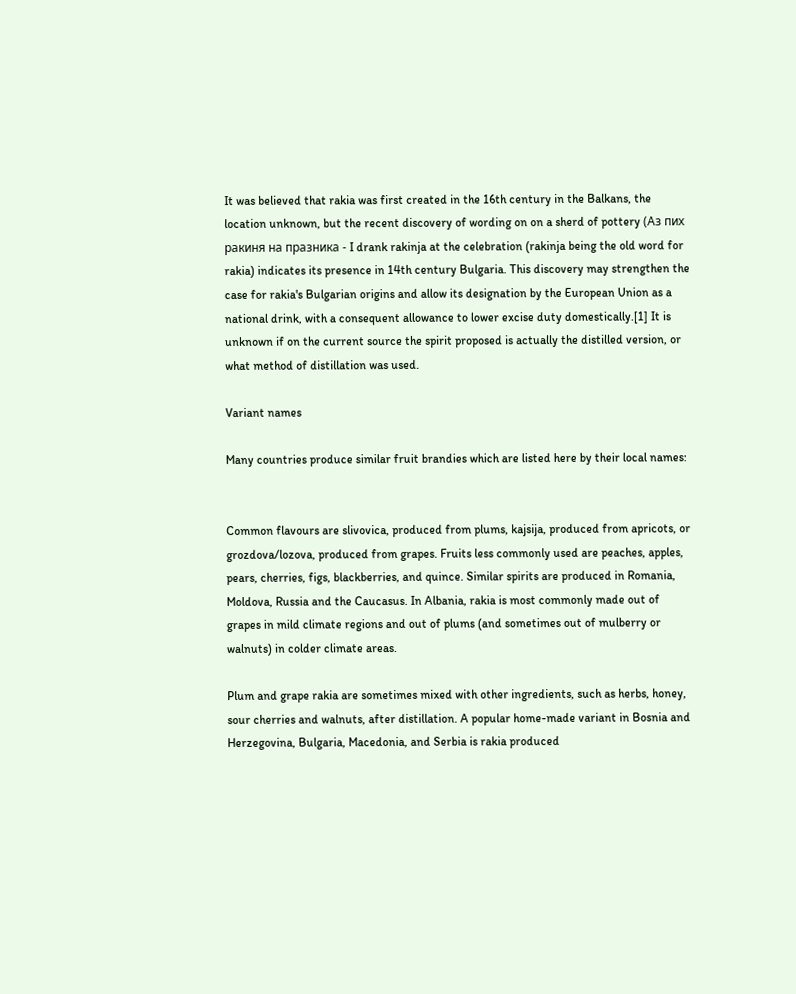It was believed that rakia was first created in the 16th century in the Balkans, the location unknown, but the recent discovery of wording on on a sherd of pottery (Аз пих ракиня на празника - I drank rakinja at the celebration (rakinja being the old word for rakia) indicates its presence in 14th century Bulgaria. This discovery may strengthen the case for rakia's Bulgarian origins and allow its designation by the European Union as a national drink, with a consequent allowance to lower excise duty domestically.[1] It is unknown if on the current source the spirit proposed is actually the distilled version, or what method of distillation was used.

Variant names

Many countries produce similar fruit brandies which are listed here by their local names:


Common flavours are slivovica, produced from plums, kajsija, produced from apricots, or grozdova/lozova, produced from grapes. Fruits less commonly used are peaches, apples, pears, cherries, figs, blackberries, and quince. Similar spirits are produced in Romania, Moldova, Russia and the Caucasus. In Albania, rakia is most commonly made out of grapes in mild climate regions and out of plums (and sometimes out of mulberry or walnuts) in colder climate areas.

Plum and grape rakia are sometimes mixed with other ingredients, such as herbs, honey, sour cherries and walnuts, after distillation. A popular home-made variant in Bosnia and Herzegovina, Bulgaria, Macedonia, and Serbia is rakia produced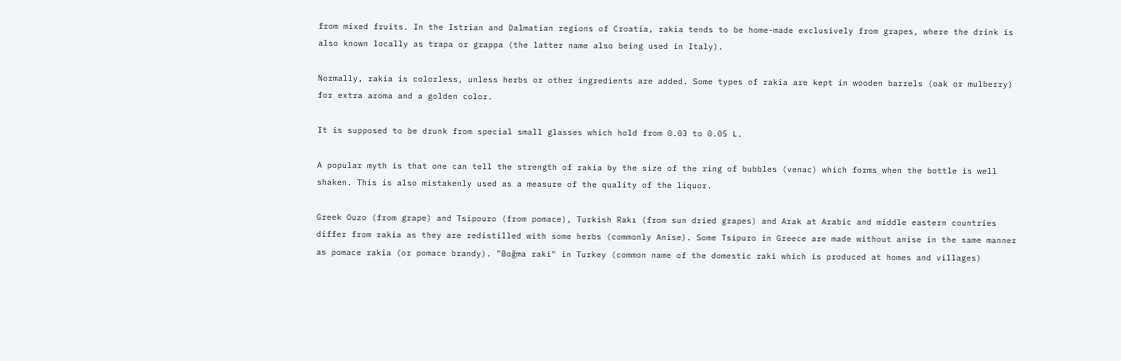from mixed fruits. In the Istrian and Dalmatian regions of Croatia, rakia tends to be home-made exclusively from grapes, where the drink is also known locally as trapa or grappa (the latter name also being used in Italy).

Normally, rakia is colorless, unless herbs or other ingredients are added. Some types of rakia are kept in wooden barrels (oak or mulberry) for extra aroma and a golden color.

It is supposed to be drunk from special small glasses which hold from 0.03 to 0.05 L.

A popular myth is that one can tell the strength of rakia by the size of the ring of bubbles (venac) which forms when the bottle is well shaken. This is also mistakenly used as a measure of the quality of the liquor.

Greek Ouzo (from grape) and Tsipouro (from pomace), Turkish Rakı (from sun dried grapes) and Arak at Arabic and middle eastern countries differ from rakia as they are redistilled with some herbs (commonly Anise). Some Tsipuro in Greece are made without anise in the same manner as pomace rakia (or pomace brandy). "Boğma raki" in Turkey (common name of the domestic raki which is produced at homes and villages)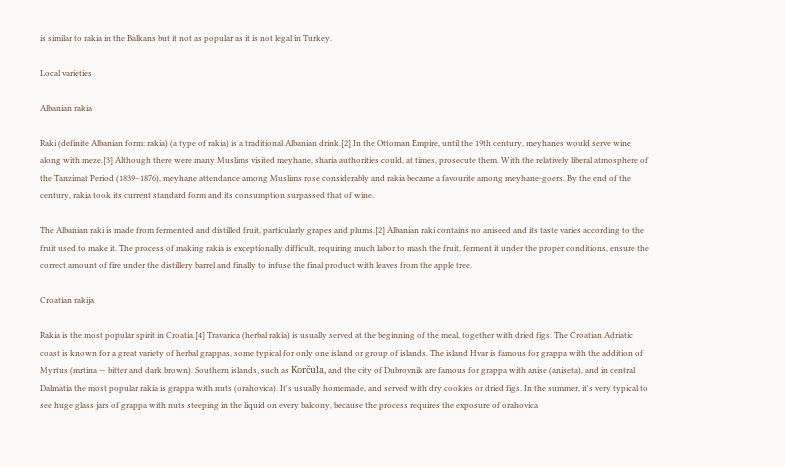is similar to rakia in the Balkans but it not as popular as it is not legal in Turkey.

Local varieties

Albanian rakia

Raki (definite Albanian form: rakia) (a type of rakia) is a traditional Albanian drink.[2] In the Ottoman Empire, until the 19th century, meyhanes would serve wine along with meze.[3] Although there were many Muslims visited meyhane, sharia authorities could, at times, prosecute them. With the relatively liberal atmosphere of the Tanzimat Period (1839–1876), meyhane attendance among Muslims rose considerably and rakia became a favourite among meyhane-goers. By the end of the century, rakia took its current standard form and its consumption surpassed that of wine.

The Albanian raki is made from fermented and distilled fruit, particularly grapes and plums.[2] Albanian raki contains no aniseed and its taste varies according to the fruit used to make it. The process of making rakia is exceptionally difficult, requiring much labor to mash the fruit, ferment it under the proper conditions, ensure the correct amount of fire under the distillery barrel and finally to infuse the final product with leaves from the apple tree.

Croatian rakija

Rakia is the most popular spirit in Croatia.[4] Travarica (herbal rakia) is usually served at the beginning of the meal, together with dried figs. The Croatian Adriatic coast is known for a great variety of herbal grappas, some typical for only one island or group of islands. The island Hvar is famous for grappa with the addition of Myrtus (mrtina — bitter and dark brown). Southern islands, such as Korčula, and the city of Dubrovnik are famous for grappa with anise (aniseta), and in central Dalmatia the most popular rakia is grappa with nuts (orahovica). It's usually homemade, and served with dry cookies or dried figs. In the summer, it's very typical to see huge glass jars of grappa with nuts steeping in the liquid on every balcony, because the process requires the exposure of orahovica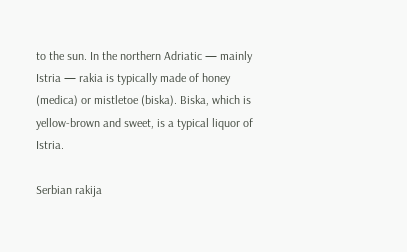to the sun. In the northern Adriatic — mainly Istria — rakia is typically made of honey (medica) or mistletoe (biska). Biska, which is yellow-brown and sweet, is a typical liquor of Istria.

Serbian rakija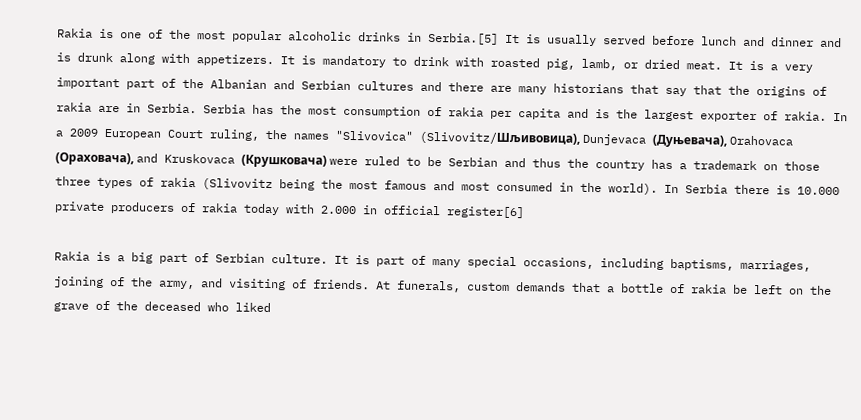Rakia is one of the most popular alcoholic drinks in Serbia.[5] It is usually served before lunch and dinner and is drunk along with appetizers. It is mandatory to drink with roasted pig, lamb, or dried meat. It is a very important part of the Albanian and Serbian cultures and there are many historians that say that the origins of rakia are in Serbia. Serbia has the most consumption of rakia per capita and is the largest exporter of rakia. In a 2009 European Court ruling, the names "Slivovica" (Slivovitz/Шљивовица), Dunjevaca (Дуњевача), Orahovaca (Ораховача), and Kruskovaca (Крушковача) were ruled to be Serbian and thus the country has a trademark on those three types of rakia (Slivovitz being the most famous and most consumed in the world). In Serbia there is 10.000 private producers of rakia today with 2.000 in official register[6]

Rakia is a big part of Serbian culture. It is part of many special occasions, including baptisms, marriages, joining of the army, and visiting of friends. At funerals, custom demands that a bottle of rakia be left on the grave of the deceased who liked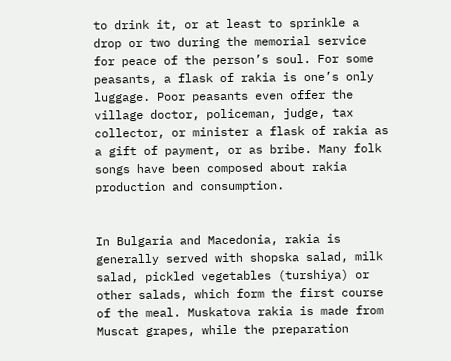to drink it, or at least to sprinkle a drop or two during the memorial service for peace of the person’s soul. For some peasants, a flask of rakia is one’s only luggage. Poor peasants even offer the village doctor, policeman, judge, tax collector, or minister a flask of rakia as a gift of payment, or as bribe. Many folk songs have been composed about rakia production and consumption.


In Bulgaria and Macedonia, rakia is generally served with shopska salad, milk salad, pickled vegetables (turshiya) or other salads, which form the first course of the meal. Muskatova rakia is made from Muscat grapes, while the preparation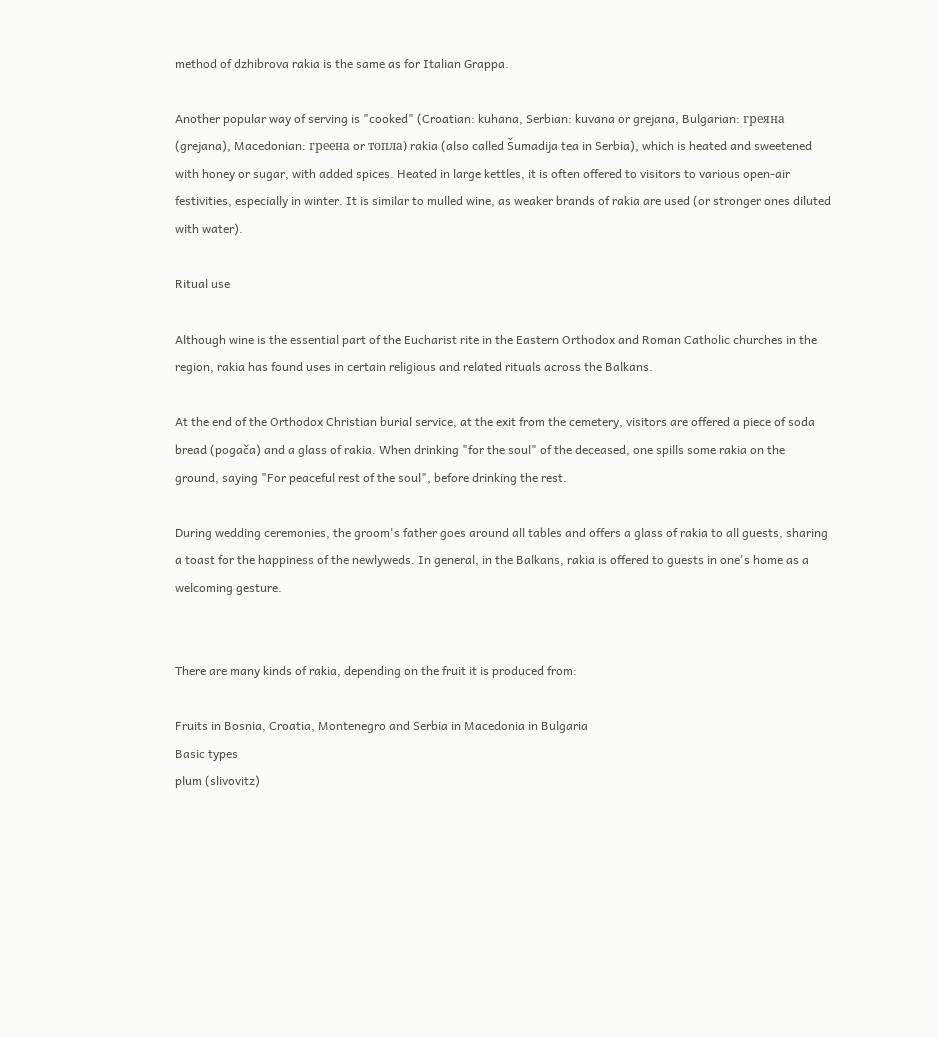method of dzhibrova rakia is the same as for Italian Grappa.

Another popular way of serving is "cooked" (Croatian: kuhana, Serbian: kuvana or grejana, Bulgarian: греяна (grejana), Macedonian: греена or топла) rakia (also called Šumadija tea in Serbia), which is heated and sweetened with honey or sugar, with added spices. Heated in large kettles, it is often offered to visitors to various open-air festivities, especially in winter. It is similar to mulled wine, as weaker brands of rakia are used (or stronger ones diluted with water).

Ritual use

Although wine is the essential part of the Eucharist rite in the Eastern Orthodox and Roman Catholic churches in the region, rakia has found uses in certain religious and related rituals across the Balkans.

At the end of the Orthodox Christian burial service, at the exit from the cemetery, visitors are offered a piece of soda bread (pogača) and a glass of rakia. When drinking "for the soul" of the deceased, one spills some rakia on the ground, saying "For peaceful rest of the soul", before drinking the rest.

During wedding ceremonies, the groom's father goes around all tables and offers a glass of rakia to all guests, sharing a toast for the happiness of the newlyweds. In general, in the Balkans, rakia is offered to guests in one's home as a welcoming gesture.


There are many kinds of rakia, depending on the fruit it is produced from:

Fruits in Bosnia, Croatia, Montenegro and Serbia in Macedonia in Bulgaria
Basic types
plum (slivovitz)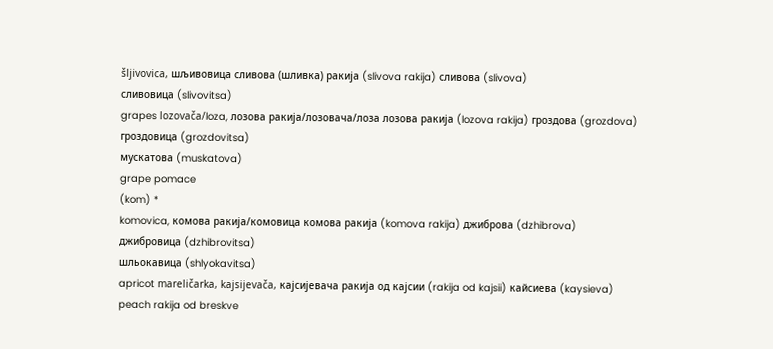šljivovica, шљивовица сливова (шливка) ракија (slivova rakija) сливова (slivova)
сливовица (slivovitsa)
grapes lozovača/loza, лозова ракија/лозовача/лоза лозова ракија (lozova rakija) гроздова (grozdova)
гроздовица (grozdovitsa)
мускатова (muskatova)
grape pomace
(kom) *
komovica, комова ракија/комовица комова ракија (komova rakija) джиброва (dzhibrova)
джибровица (dzhibrovitsa)
шльокавица (shlyokavitsa)
apricot mareličarka, kajsijevača, кајсијевача ракија од кајсии (rakija od kajsii) кайсиева (kaysieva)
peach rakija od breskve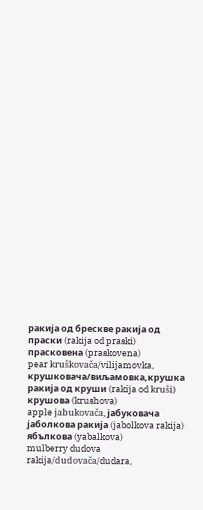ракија од брескве ракија од праски (rakija od praski) прасковена (praskovena)
pear kruškovača/vilijamovka, крушковача/виљамовка,крушка ракија од круши (rakija od kruši) крушoва (krushova)
apple jabukovača, јабуковача јаболкова ракија (jabolkova rakija) ябълкова (yabalkova)
mulberry dudova rakija/dudovača/dudara,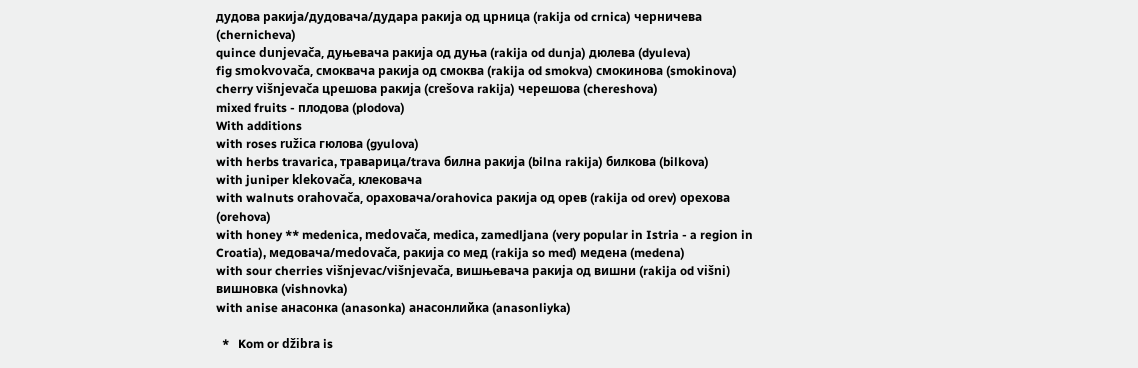дудова ракија/дудовача/дудара ракија од црница (rakija od crnica) черничева (chernicheva)
quince dunjevača, дуњевача ракија од дуња (rakija od dunja) дюлева (dyuleva)
fig smokvovača, смоквача ракија од смоква (rakija od smokva) смокинова (smokinova)
cherry višnjevača црешова ракија (crešova rakija) черешова (chereshova)
mixed fruits - плодова (plodova)
With additions
with roses ružica гюлова (gyulova)
with herbs travarica, траварица/trava билна ракија (bilna rakija) билкова (bilkova)
with juniper klekovača, клековача
with walnuts orahovača, ораховача/orahovica ракија од орев (rakija od orev) орехова (orehova)
with honey ** medenica, medovača, medica, zamedljana (very popular in Istria - a region in Croatia), медовача/medovača, ракија со мед (rakija so med) медена (medena)
with sour cherries višnjevac/višnjevača, вишњевача ракија од вишни (rakija od višni) вишновка (vishnovka)
with anise анасонка (anasonka) анасонлийка (anasonliyka)

  *   Kom or džibra is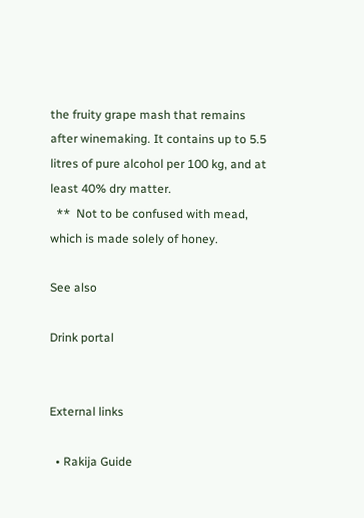the fruity grape mash that remains after winemaking. It contains up to 5.5 litres of pure alcohol per 100 kg, and at least 40% dry matter.
  **  Not to be confused with mead, which is made solely of honey.

See also

Drink portal


External links

  • Rakija Guide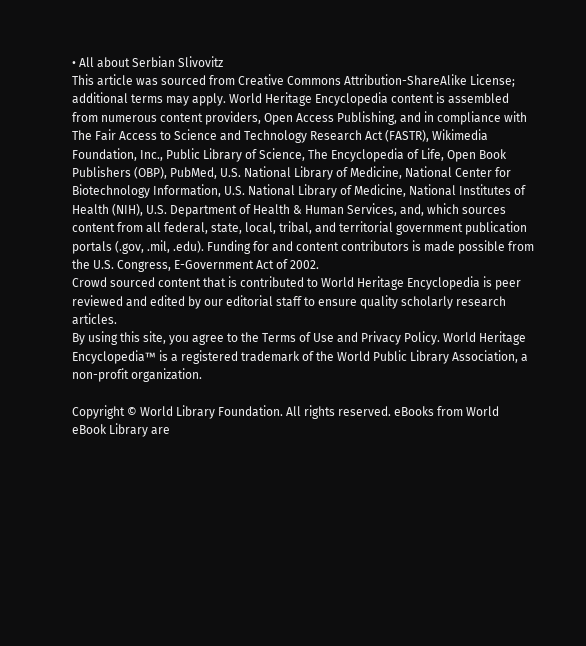• All about Serbian Slivovitz
This article was sourced from Creative Commons Attribution-ShareAlike License; additional terms may apply. World Heritage Encyclopedia content is assembled from numerous content providers, Open Access Publishing, and in compliance with The Fair Access to Science and Technology Research Act (FASTR), Wikimedia Foundation, Inc., Public Library of Science, The Encyclopedia of Life, Open Book Publishers (OBP), PubMed, U.S. National Library of Medicine, National Center for Biotechnology Information, U.S. National Library of Medicine, National Institutes of Health (NIH), U.S. Department of Health & Human Services, and, which sources content from all federal, state, local, tribal, and territorial government publication portals (.gov, .mil, .edu). Funding for and content contributors is made possible from the U.S. Congress, E-Government Act of 2002.
Crowd sourced content that is contributed to World Heritage Encyclopedia is peer reviewed and edited by our editorial staff to ensure quality scholarly research articles.
By using this site, you agree to the Terms of Use and Privacy Policy. World Heritage Encyclopedia™ is a registered trademark of the World Public Library Association, a non-profit organization.

Copyright © World Library Foundation. All rights reserved. eBooks from World eBook Library are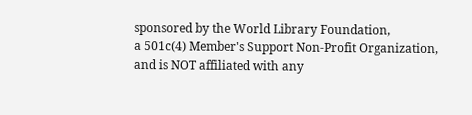sponsored by the World Library Foundation,
a 501c(4) Member's Support Non-Profit Organization, and is NOT affiliated with any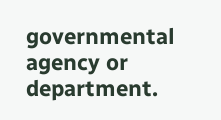governmental agency or department.